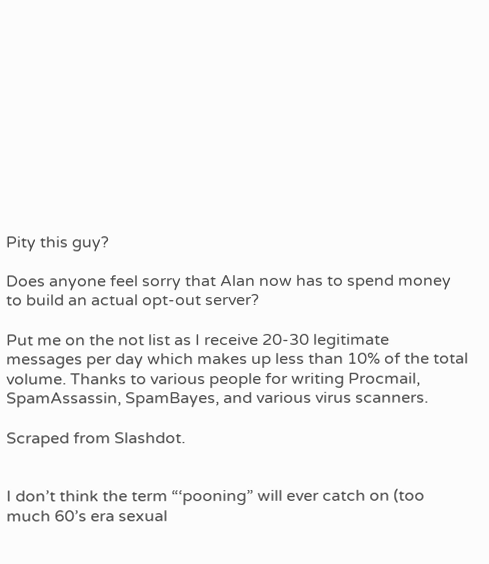Pity this guy?

Does anyone feel sorry that Alan now has to spend money to build an actual opt-out server?

Put me on the not list as I receive 20-30 legitimate messages per day which makes up less than 10% of the total volume. Thanks to various people for writing Procmail, SpamAssassin, SpamBayes, and various virus scanners.

Scraped from Slashdot.


I don’t think the term “‘pooning” will ever catch on (too much 60’s era sexual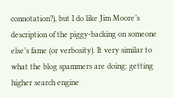connotation?), but I do like Jim Moore’s description of the piggy-backing on someone else’s fame (or verbosity). It very similar to what the blog spammers are doing: getting higher search engine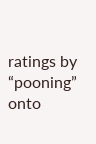ratings by “pooning” onto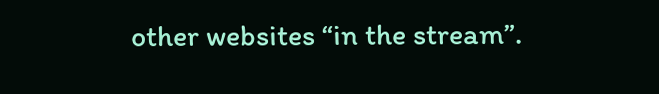other websites “in the stream”.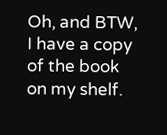Oh, and BTW, I have a copy of the book on my shelf.